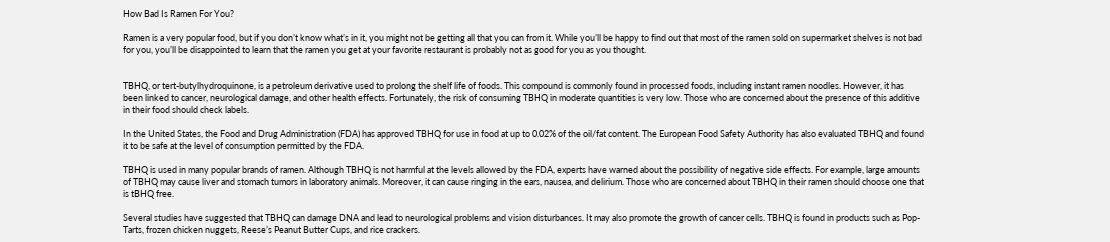How Bad Is Ramen For You?

Ramen is a very popular food, but if you don’t know what’s in it, you might not be getting all that you can from it. While you’ll be happy to find out that most of the ramen sold on supermarket shelves is not bad for you, you’ll be disappointed to learn that the ramen you get at your favorite restaurant is probably not as good for you as you thought.


TBHQ, or tert-butylhydroquinone, is a petroleum derivative used to prolong the shelf life of foods. This compound is commonly found in processed foods, including instant ramen noodles. However, it has been linked to cancer, neurological damage, and other health effects. Fortunately, the risk of consuming TBHQ in moderate quantities is very low. Those who are concerned about the presence of this additive in their food should check labels.

In the United States, the Food and Drug Administration (FDA) has approved TBHQ for use in food at up to 0.02% of the oil/fat content. The European Food Safety Authority has also evaluated TBHQ and found it to be safe at the level of consumption permitted by the FDA.

TBHQ is used in many popular brands of ramen. Although TBHQ is not harmful at the levels allowed by the FDA, experts have warned about the possibility of negative side effects. For example, large amounts of TBHQ may cause liver and stomach tumors in laboratory animals. Moreover, it can cause ringing in the ears, nausea, and delirium. Those who are concerned about TBHQ in their ramen should choose one that is tBHQ free.

Several studies have suggested that TBHQ can damage DNA and lead to neurological problems and vision disturbances. It may also promote the growth of cancer cells. TBHQ is found in products such as Pop-Tarts, frozen chicken nuggets, Reese’s Peanut Butter Cups, and rice crackers.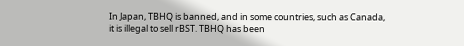In Japan, TBHQ is banned, and in some countries, such as Canada, it is illegal to sell rBST. TBHQ has been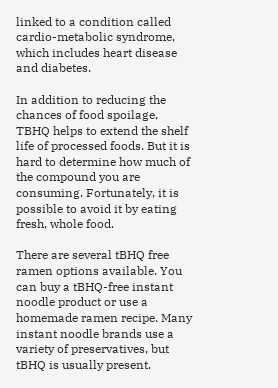linked to a condition called cardio-metabolic syndrome, which includes heart disease and diabetes.

In addition to reducing the chances of food spoilage, TBHQ helps to extend the shelf life of processed foods. But it is hard to determine how much of the compound you are consuming. Fortunately, it is possible to avoid it by eating fresh, whole food.

There are several tBHQ free ramen options available. You can buy a tBHQ-free instant noodle product or use a homemade ramen recipe. Many instant noodle brands use a variety of preservatives, but tBHQ is usually present.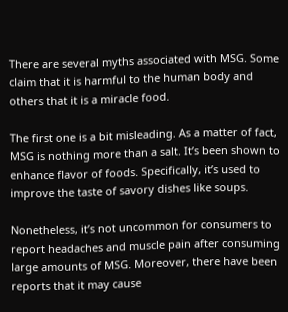There are several myths associated with MSG. Some claim that it is harmful to the human body and others that it is a miracle food.

The first one is a bit misleading. As a matter of fact, MSG is nothing more than a salt. It’s been shown to enhance flavor of foods. Specifically, it’s used to improve the taste of savory dishes like soups.

Nonetheless, it’s not uncommon for consumers to report headaches and muscle pain after consuming large amounts of MSG. Moreover, there have been reports that it may cause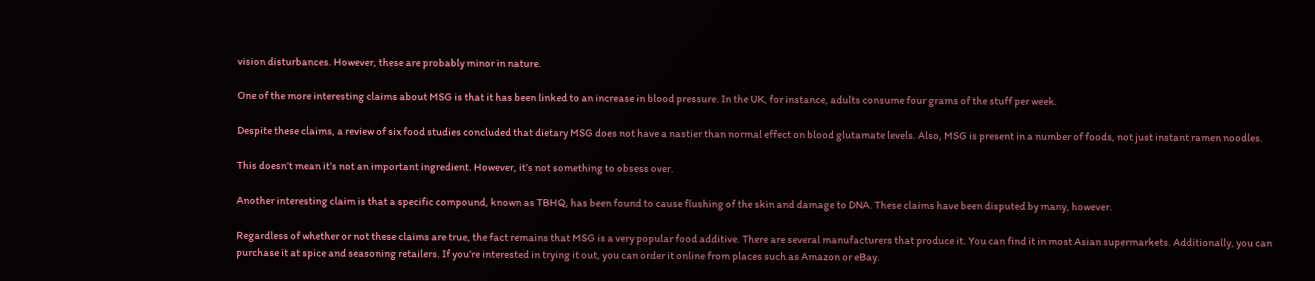vision disturbances. However, these are probably minor in nature.

One of the more interesting claims about MSG is that it has been linked to an increase in blood pressure. In the UK, for instance, adults consume four grams of the stuff per week.

Despite these claims, a review of six food studies concluded that dietary MSG does not have a nastier than normal effect on blood glutamate levels. Also, MSG is present in a number of foods, not just instant ramen noodles.

This doesn’t mean it’s not an important ingredient. However, it’s not something to obsess over.

Another interesting claim is that a specific compound, known as TBHQ, has been found to cause flushing of the skin and damage to DNA. These claims have been disputed by many, however.

Regardless of whether or not these claims are true, the fact remains that MSG is a very popular food additive. There are several manufacturers that produce it. You can find it in most Asian supermarkets. Additionally, you can purchase it at spice and seasoning retailers. If you’re interested in trying it out, you can order it online from places such as Amazon or eBay.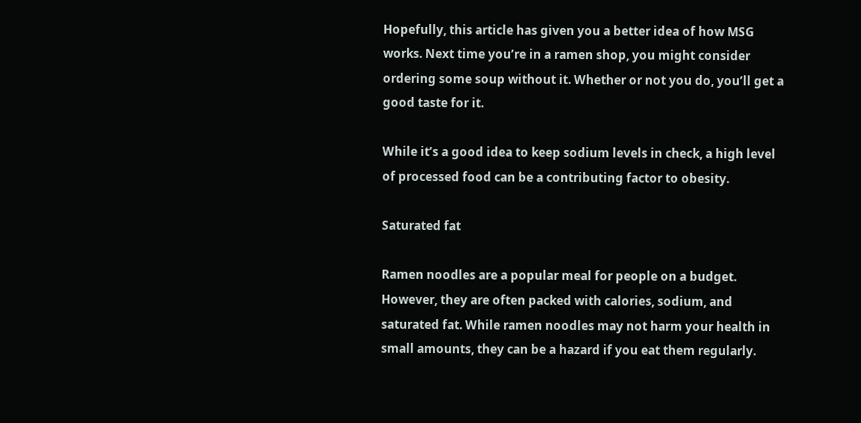Hopefully, this article has given you a better idea of how MSG works. Next time you’re in a ramen shop, you might consider ordering some soup without it. Whether or not you do, you’ll get a good taste for it.

While it’s a good idea to keep sodium levels in check, a high level of processed food can be a contributing factor to obesity.

Saturated fat

Ramen noodles are a popular meal for people on a budget. However, they are often packed with calories, sodium, and saturated fat. While ramen noodles may not harm your health in small amounts, they can be a hazard if you eat them regularly.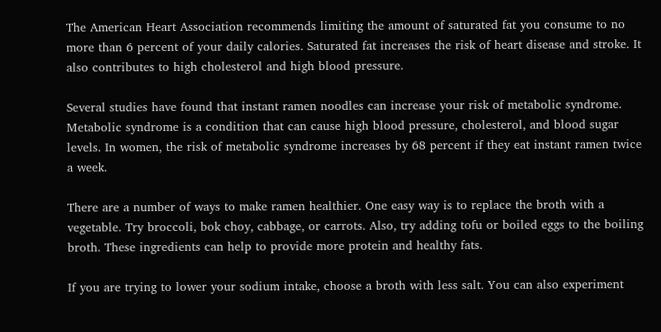The American Heart Association recommends limiting the amount of saturated fat you consume to no more than 6 percent of your daily calories. Saturated fat increases the risk of heart disease and stroke. It also contributes to high cholesterol and high blood pressure.

Several studies have found that instant ramen noodles can increase your risk of metabolic syndrome. Metabolic syndrome is a condition that can cause high blood pressure, cholesterol, and blood sugar levels. In women, the risk of metabolic syndrome increases by 68 percent if they eat instant ramen twice a week.

There are a number of ways to make ramen healthier. One easy way is to replace the broth with a vegetable. Try broccoli, bok choy, cabbage, or carrots. Also, try adding tofu or boiled eggs to the boiling broth. These ingredients can help to provide more protein and healthy fats.

If you are trying to lower your sodium intake, choose a broth with less salt. You can also experiment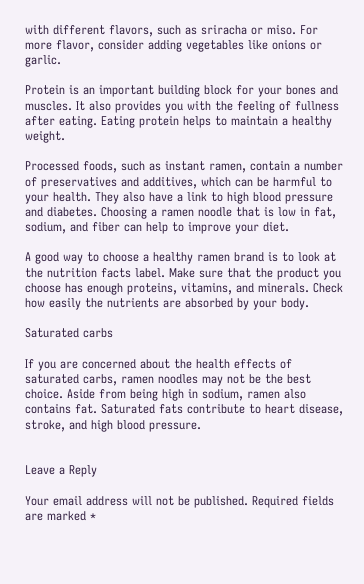with different flavors, such as sriracha or miso. For more flavor, consider adding vegetables like onions or garlic.

Protein is an important building block for your bones and muscles. It also provides you with the feeling of fullness after eating. Eating protein helps to maintain a healthy weight.

Processed foods, such as instant ramen, contain a number of preservatives and additives, which can be harmful to your health. They also have a link to high blood pressure and diabetes. Choosing a ramen noodle that is low in fat, sodium, and fiber can help to improve your diet.

A good way to choose a healthy ramen brand is to look at the nutrition facts label. Make sure that the product you choose has enough proteins, vitamins, and minerals. Check how easily the nutrients are absorbed by your body.

Saturated carbs

If you are concerned about the health effects of saturated carbs, ramen noodles may not be the best choice. Aside from being high in sodium, ramen also contains fat. Saturated fats contribute to heart disease, stroke, and high blood pressure.


Leave a Reply

Your email address will not be published. Required fields are marked *